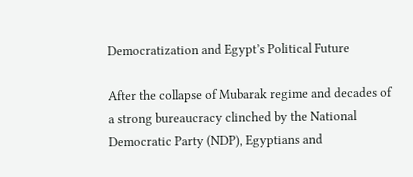Democratization and Egypt’s Political Future

After the collapse of Mubarak regime and decades of a strong bureaucracy clinched by the National Democratic Party (NDP), Egyptians and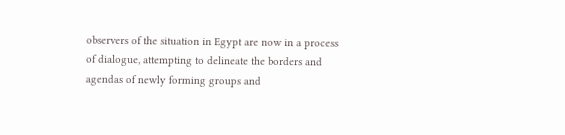observers of the situation in Egypt are now in a process of dialogue, attempting to delineate the borders and agendas of newly forming groups and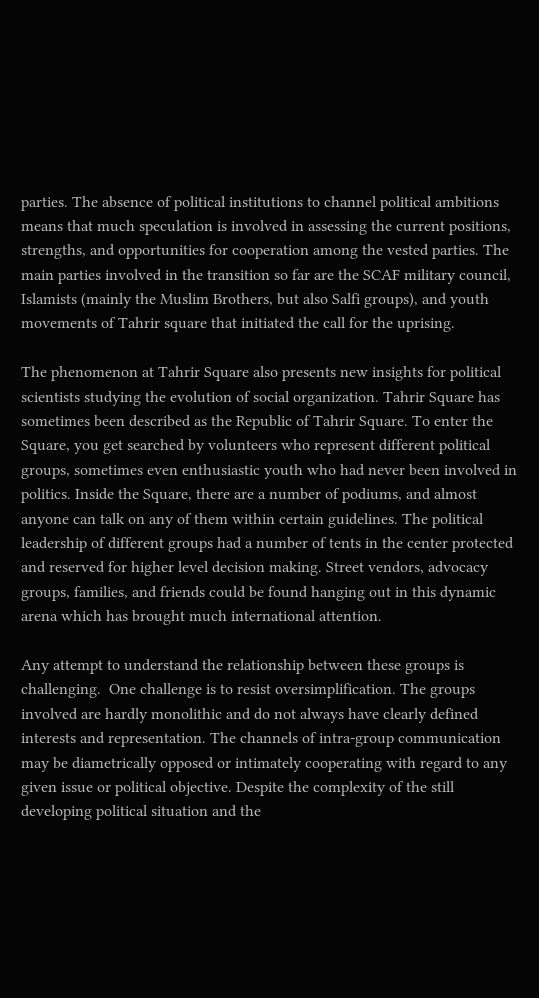parties. The absence of political institutions to channel political ambitions means that much speculation is involved in assessing the current positions, strengths, and opportunities for cooperation among the vested parties. The main parties involved in the transition so far are the SCAF military council, Islamists (mainly the Muslim Brothers, but also Salfi groups), and youth movements of Tahrir square that initiated the call for the uprising.

The phenomenon at Tahrir Square also presents new insights for political scientists studying the evolution of social organization. Tahrir Square has sometimes been described as the Republic of Tahrir Square. To enter the Square, you get searched by volunteers who represent different political groups, sometimes even enthusiastic youth who had never been involved in politics. Inside the Square, there are a number of podiums, and almost anyone can talk on any of them within certain guidelines. The political leadership of different groups had a number of tents in the center protected and reserved for higher level decision making. Street vendors, advocacy groups, families, and friends could be found hanging out in this dynamic arena which has brought much international attention.

Any attempt to understand the relationship between these groups is challenging.  One challenge is to resist oversimplification. The groups involved are hardly monolithic and do not always have clearly defined interests and representation. The channels of intra-group communication may be diametrically opposed or intimately cooperating with regard to any given issue or political objective. Despite the complexity of the still developing political situation and the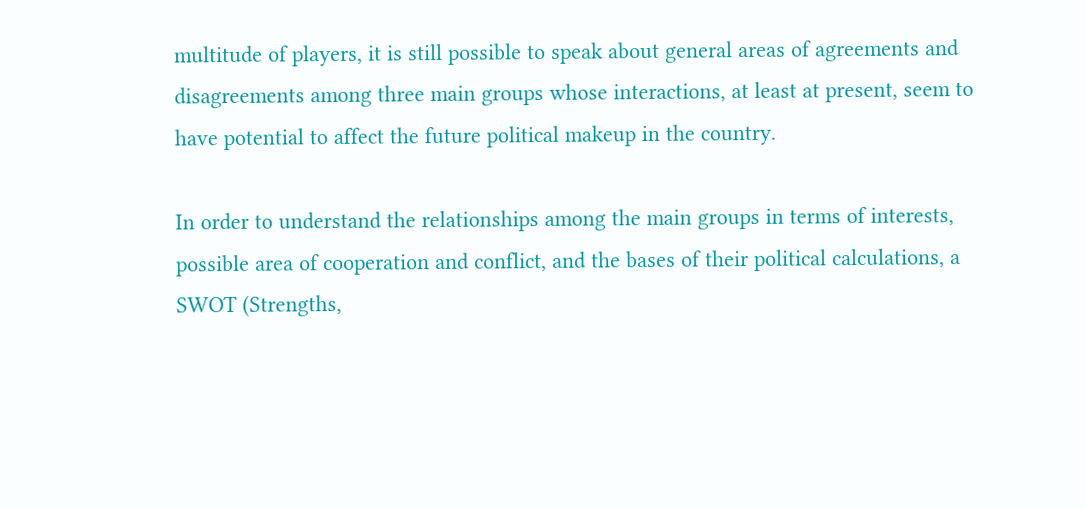multitude of players, it is still possible to speak about general areas of agreements and disagreements among three main groups whose interactions, at least at present, seem to have potential to affect the future political makeup in the country.

In order to understand the relationships among the main groups in terms of interests, possible area of cooperation and conflict, and the bases of their political calculations, a SWOT (Strengths,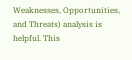Weaknesses, Opportunities, and Threats) analysis is helpful. This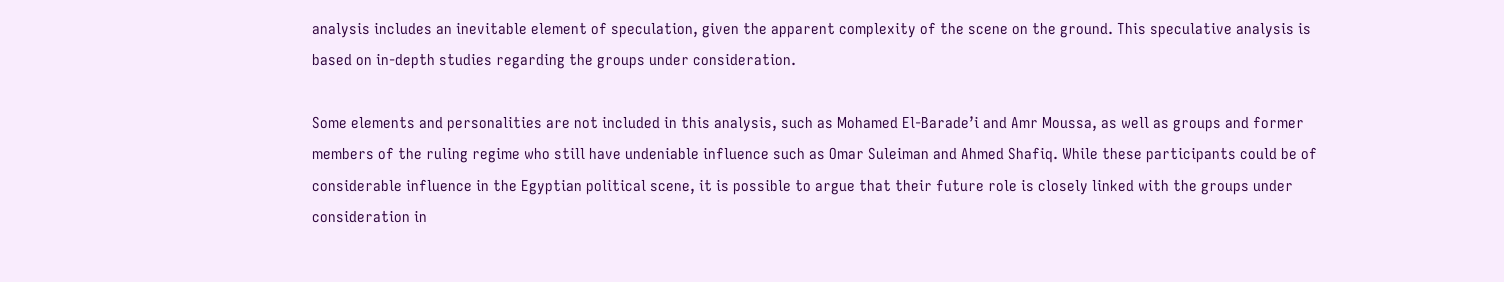analysis includes an inevitable element of speculation, given the apparent complexity of the scene on the ground. This speculative analysis is based on in-depth studies regarding the groups under consideration.

Some elements and personalities are not included in this analysis, such as Mohamed El-Barade’i and Amr Moussa, as well as groups and former members of the ruling regime who still have undeniable influence such as Omar Suleiman and Ahmed Shafiq. While these participants could be of considerable influence in the Egyptian political scene, it is possible to argue that their future role is closely linked with the groups under consideration in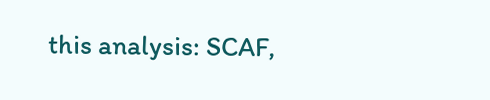this analysis: SCAF,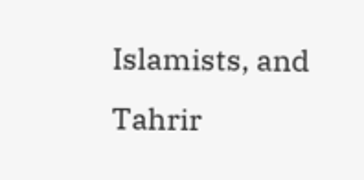Islamists, and Tahrir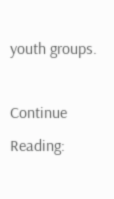youth groups.

Continue Reading: